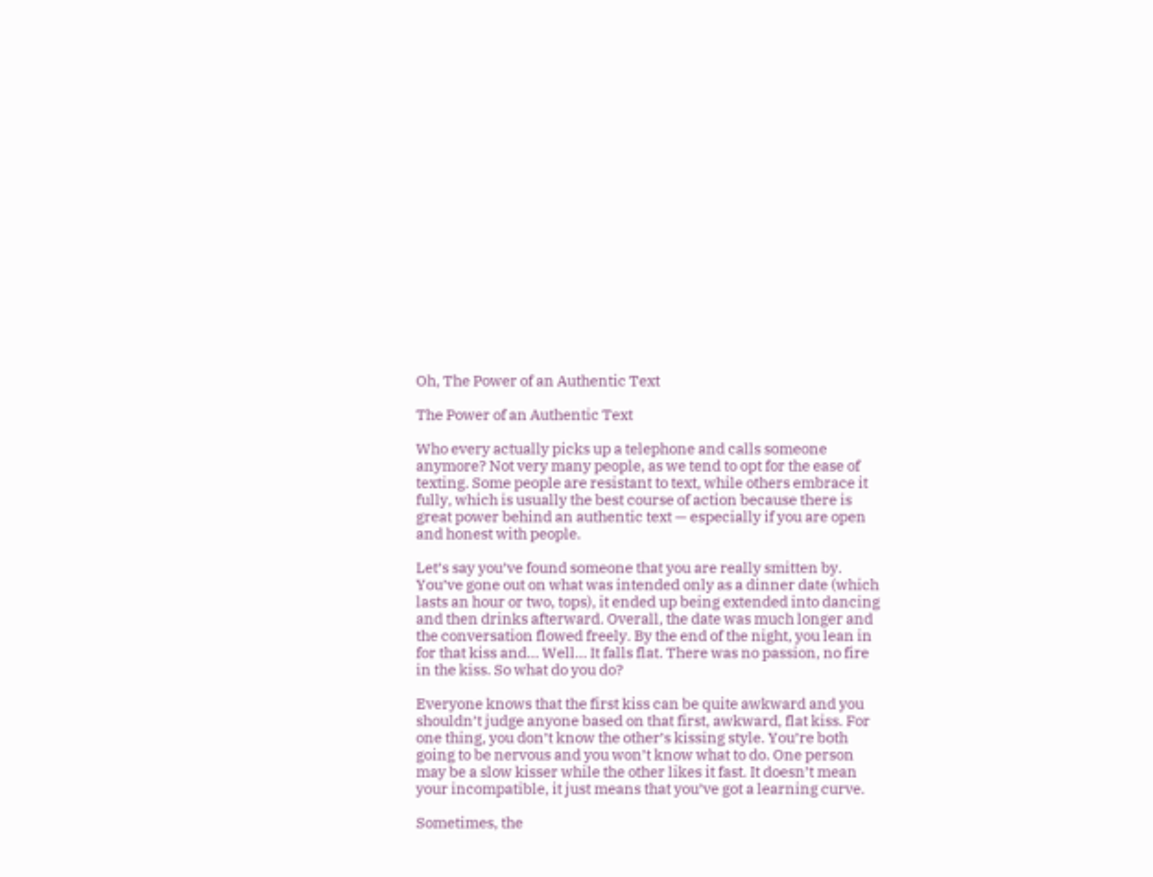Oh, The Power of an Authentic Text

The Power of an Authentic Text

Who every actually picks up a telephone and calls someone anymore? Not very many people, as we tend to opt for the ease of texting. Some people are resistant to text, while others embrace it fully, which is usually the best course of action because there is great power behind an authentic text — especially if you are open and honest with people.

Let’s say you’ve found someone that you are really smitten by. You’ve gone out on what was intended only as a dinner date (which lasts an hour or two, tops), it ended up being extended into dancing and then drinks afterward. Overall, the date was much longer and the conversation flowed freely. By the end of the night, you lean in for that kiss and… Well… It falls flat. There was no passion, no fire in the kiss. So what do you do?

Everyone knows that the first kiss can be quite awkward and you shouldn’t judge anyone based on that first, awkward, flat kiss. For one thing, you don’t know the other’s kissing style. You’re both going to be nervous and you won’t know what to do. One person may be a slow kisser while the other likes it fast. It doesn’t mean your incompatible, it just means that you’ve got a learning curve.

Sometimes, the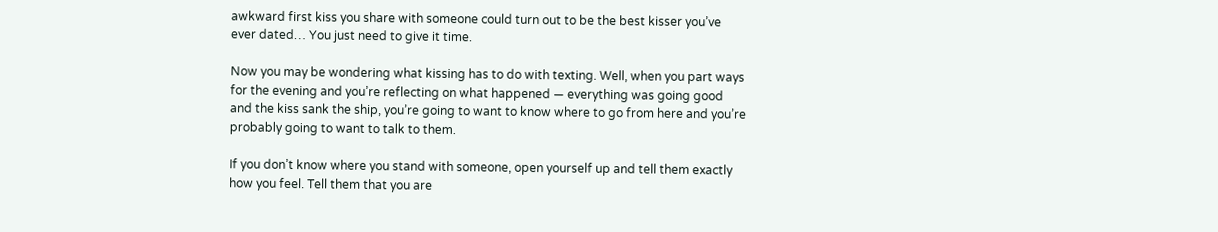awkward first kiss you share with someone could turn out to be the best kisser you’ve ever dated… You just need to give it time.

Now you may be wondering what kissing has to do with texting. Well, when you part ways for the evening and you’re reflecting on what happened — everything was going good and the kiss sank the ship, you’re going to want to know where to go from here and you’re probably going to want to talk to them.

If you don’t know where you stand with someone, open yourself up and tell them exactly how you feel. Tell them that you are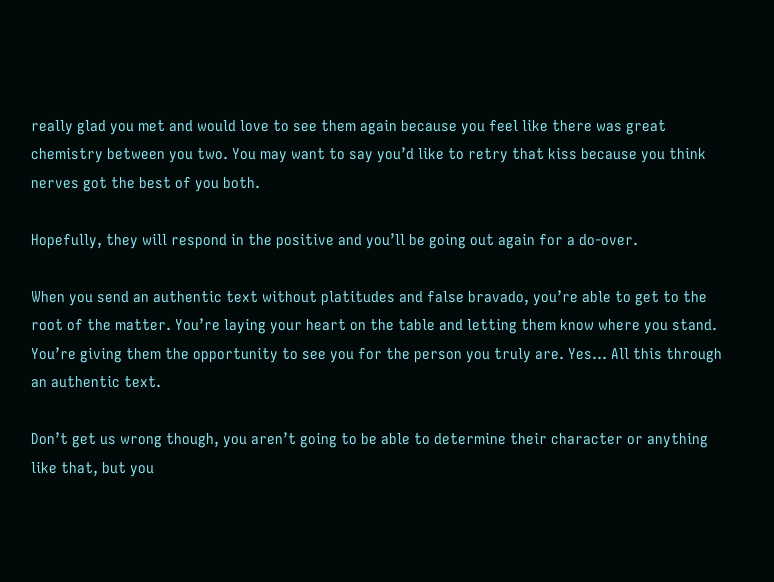really glad you met and would love to see them again because you feel like there was great chemistry between you two. You may want to say you’d like to retry that kiss because you think nerves got the best of you both.

Hopefully, they will respond in the positive and you’ll be going out again for a do-over.

When you send an authentic text without platitudes and false bravado, you’re able to get to the root of the matter. You’re laying your heart on the table and letting them know where you stand. You’re giving them the opportunity to see you for the person you truly are. Yes… All this through an authentic text.

Don’t get us wrong though, you aren’t going to be able to determine their character or anything like that, but you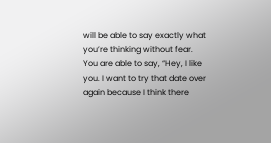will be able to say exactly what you’re thinking without fear. You are able to say, “Hey, I like you. I want to try that date over again because I think there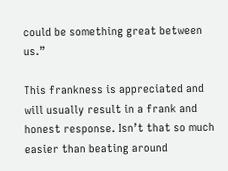could be something great between us.”

This frankness is appreciated and will usually result in a frank and honest response. Isn’t that so much easier than beating around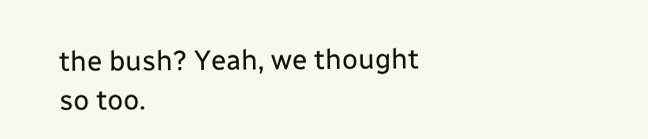the bush? Yeah, we thought so too.